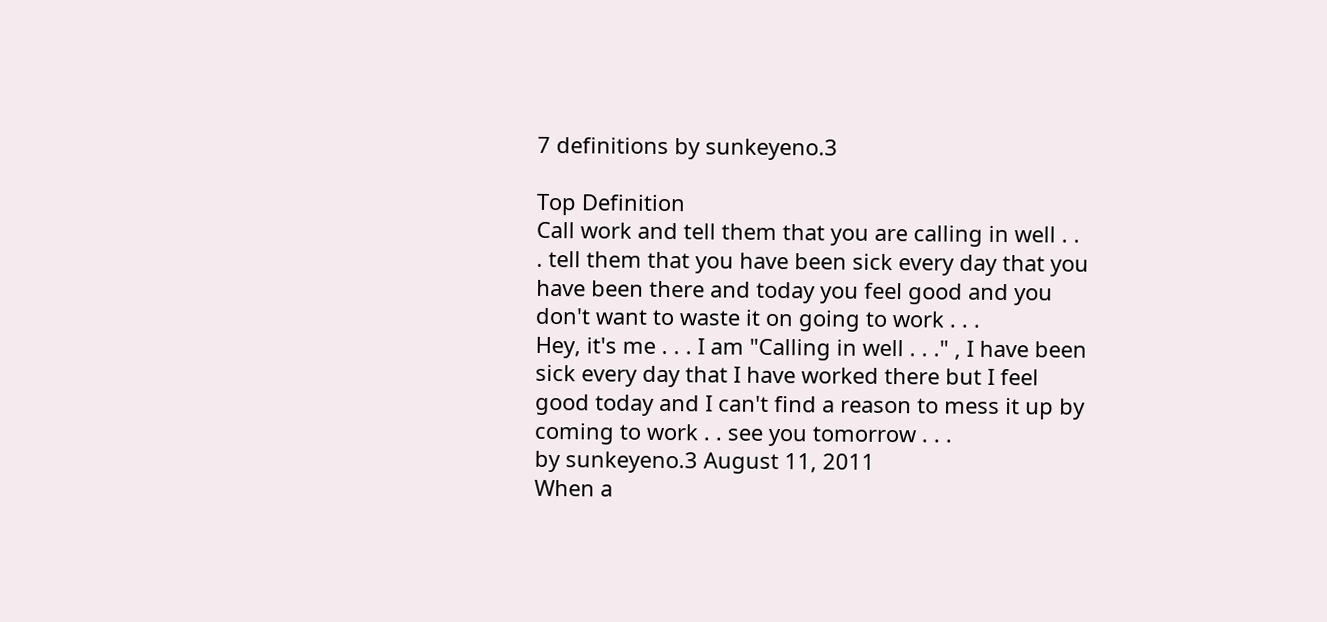7 definitions by sunkeyeno.3

Top Definition
Call work and tell them that you are calling in well . . . tell them that you have been sick every day that you have been there and today you feel good and you don't want to waste it on going to work . . .
Hey, it's me . . . I am "Calling in well . . ." , I have been sick every day that I have worked there but I feel good today and I can't find a reason to mess it up by coming to work . . see you tomorrow . . .
by sunkeyeno.3 August 11, 2011
When a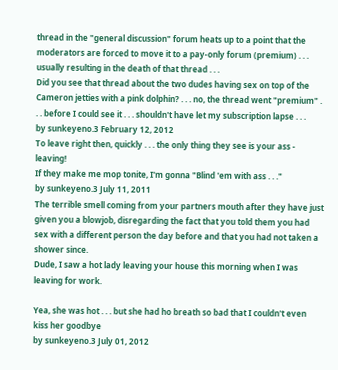thread in the "general discussion" forum heats up to a point that the moderators are forced to move it to a pay-only forum (premium) . . . usually resulting in the death of that thread . . .
Did you see that thread about the two dudes having sex on top of the Cameron jetties with a pink dolphin? . . . no, the thread went "premium" . . . before I could see it . . . shouldn't have let my subscription lapse . . .
by sunkeyeno.3 February 12, 2012
To leave right then, quickly . . . the only thing they see is your ass - leaving!
If they make me mop tonite, I'm gonna "Blind 'em with ass . . ."
by sunkeyeno.3 July 11, 2011
The terrible smell coming from your partners mouth after they have just given you a blowjob, disregarding the fact that you told them you had sex with a different person the day before and that you had not taken a shower since.
Dude, I saw a hot lady leaving your house this morning when I was leaving for work.

Yea, she was hot . . . but she had ho breath so bad that I couldn't even kiss her goodbye
by sunkeyeno.3 July 01, 2012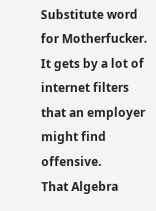Substitute word for Motherfucker. It gets by a lot of internet filters that an employer might find offensive.
That Algebra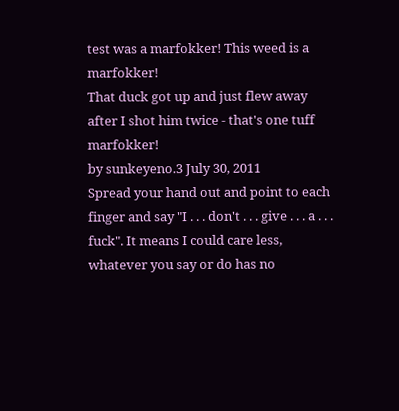test was a marfokker! This weed is a marfokker!
That duck got up and just flew away after I shot him twice - that's one tuff marfokker!
by sunkeyeno.3 July 30, 2011
Spread your hand out and point to each finger and say "I . . . don't . . . give . . . a . . . fuck". It means I could care less, whatever you say or do has no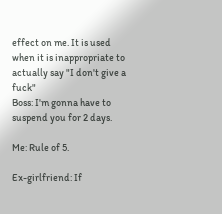effect on me. It is used when it is inappropriate to actually say "I don't give a fuck"
Boss: I'm gonna have to suspend you for 2 days.

Me: Rule of 5.

Ex-girlfriend: If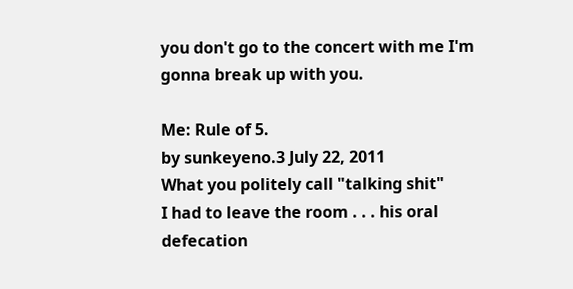you don't go to the concert with me I'm gonna break up with you.

Me: Rule of 5.
by sunkeyeno.3 July 22, 2011
What you politely call "talking shit"
I had to leave the room . . . his oral defecation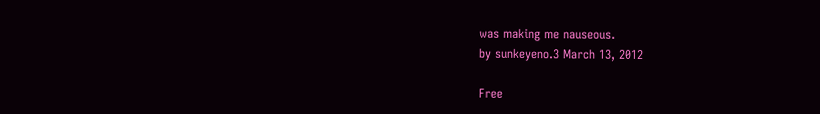was making me nauseous.
by sunkeyeno.3 March 13, 2012

Free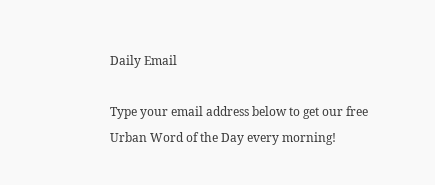Daily Email

Type your email address below to get our free Urban Word of the Day every morning!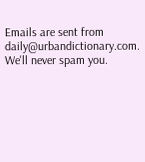Emails are sent from daily@urbandictionary.com. We'll never spam you.